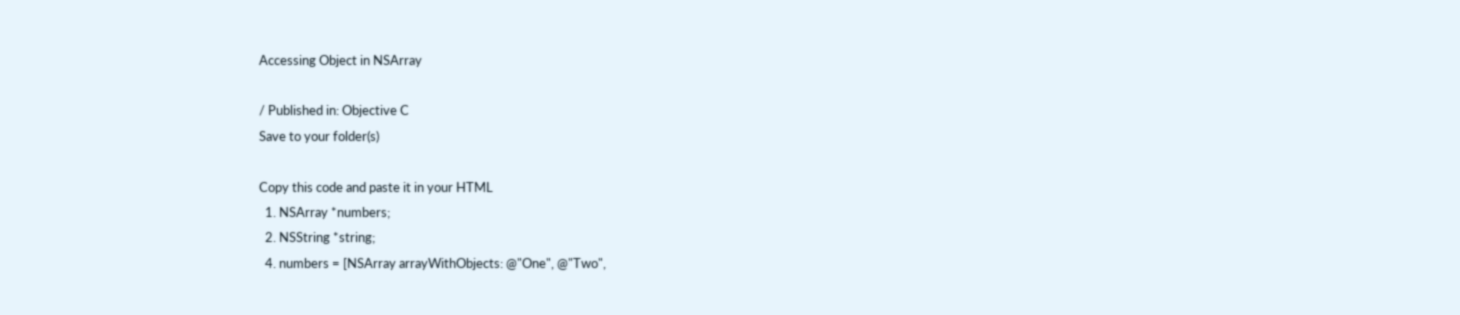Accessing Object in NSArray

/ Published in: Objective C
Save to your folder(s)

Copy this code and paste it in your HTML
  1. NSArray *numbers;
  2. NSString *string;
  4. numbers = [NSArray arrayWithObjects: @"One", @"Two",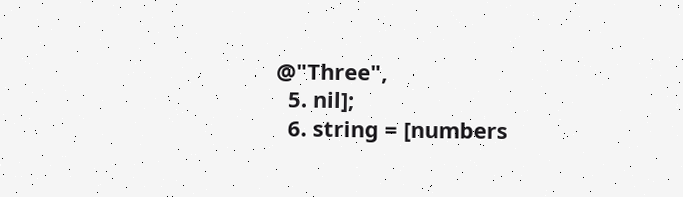@"Three",
  5. nil];
  6. string = [numbers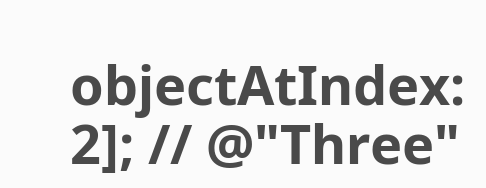objectAtIndex: 2]; // @"Three"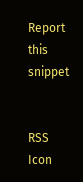Report this snippet


RSS Icon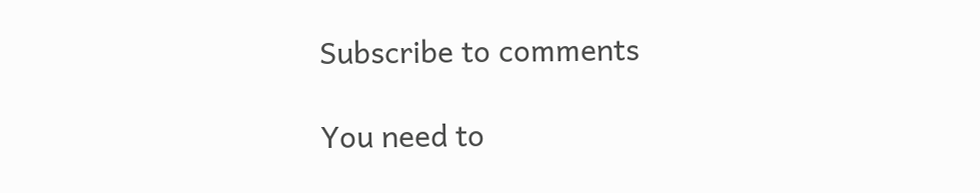Subscribe to comments

You need to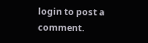login to post a comment.